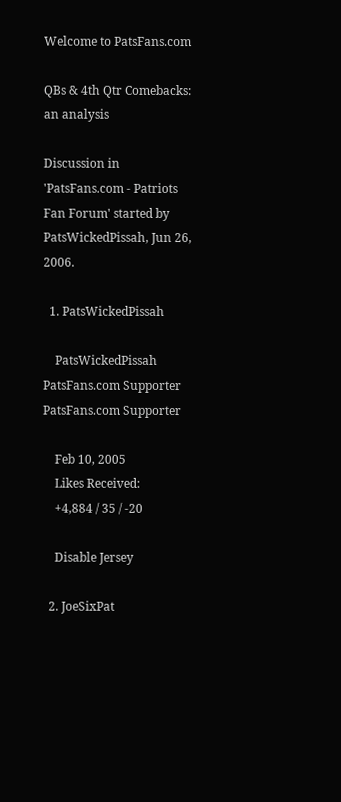Welcome to PatsFans.com

QBs & 4th Qtr Comebacks: an analysis

Discussion in 'PatsFans.com - Patriots Fan Forum' started by PatsWickedPissah, Jun 26, 2006.

  1. PatsWickedPissah

    PatsWickedPissah PatsFans.com Supporter PatsFans.com Supporter

    Feb 10, 2005
    Likes Received:
    +4,884 / 35 / -20

    Disable Jersey

  2. JoeSixPat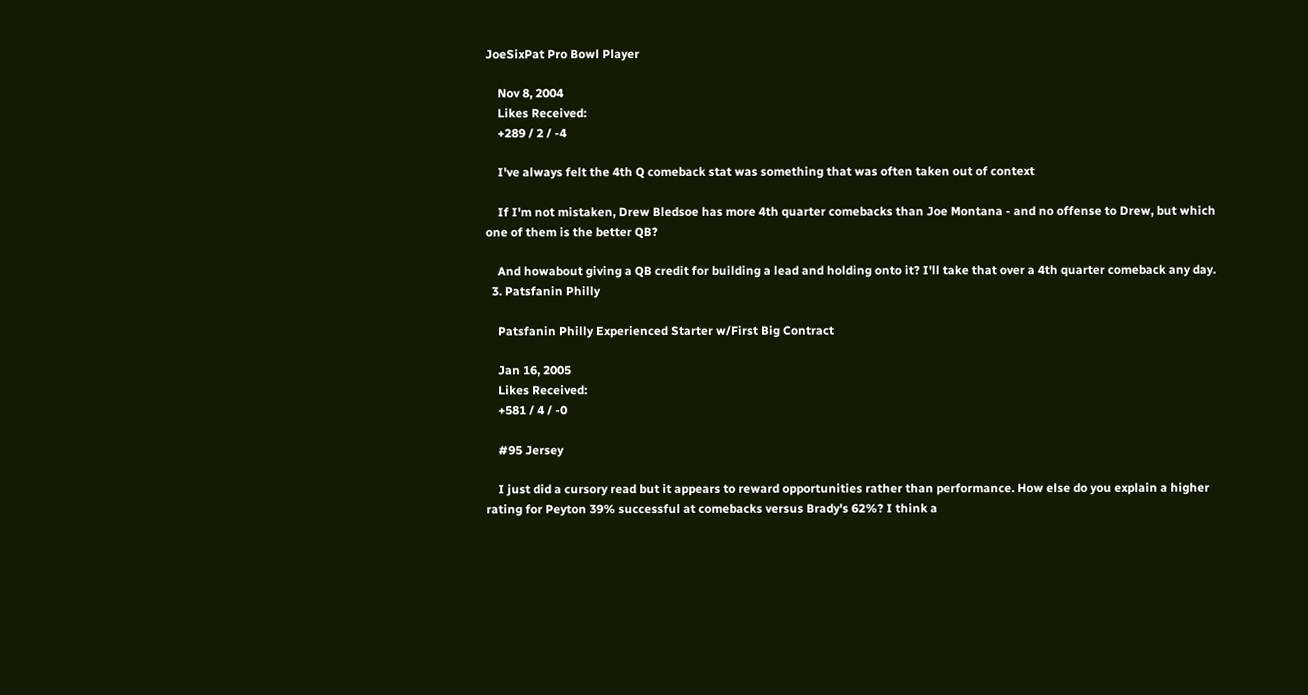JoeSixPat Pro Bowl Player

    Nov 8, 2004
    Likes Received:
    +289 / 2 / -4

    I've always felt the 4th Q comeback stat was something that was often taken out of context

    If I'm not mistaken, Drew Bledsoe has more 4th quarter comebacks than Joe Montana - and no offense to Drew, but which one of them is the better QB?

    And howabout giving a QB credit for building a lead and holding onto it? I'll take that over a 4th quarter comeback any day.
  3. Patsfanin Philly

    Patsfanin Philly Experienced Starter w/First Big Contract

    Jan 16, 2005
    Likes Received:
    +581 / 4 / -0

    #95 Jersey

    I just did a cursory read but it appears to reward opportunities rather than performance. How else do you explain a higher rating for Peyton 39% successful at comebacks versus Brady's 62%? I think a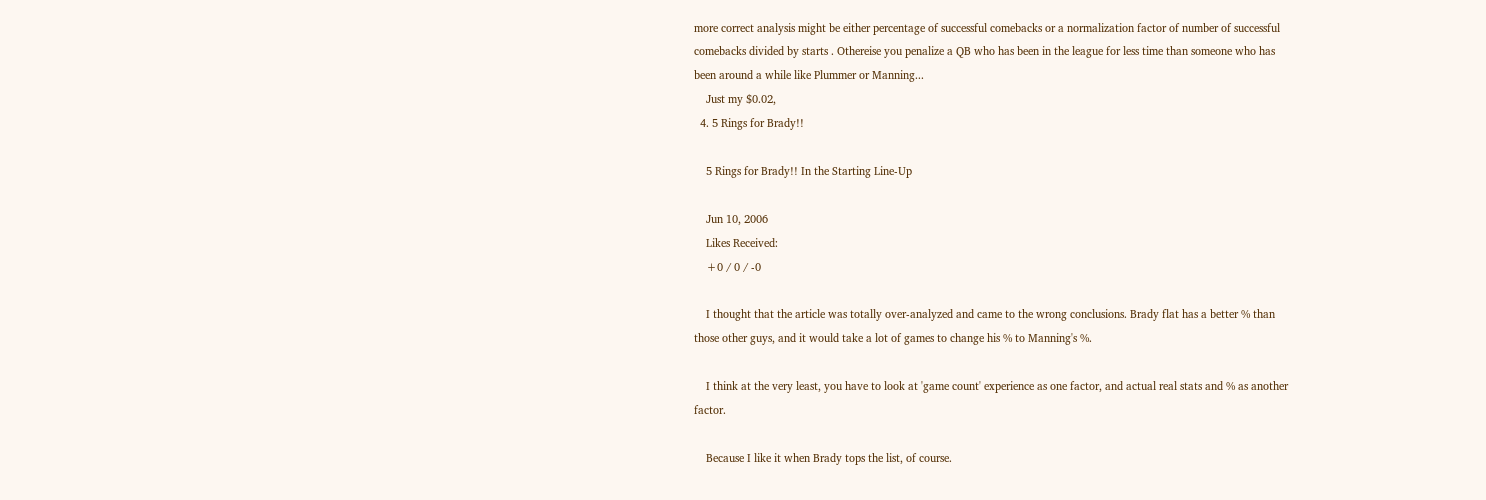more correct analysis might be either percentage of successful comebacks or a normalization factor of number of successful comebacks divided by starts . Othereise you penalize a QB who has been in the league for less time than someone who has been around a while like Plummer or Manning...
    Just my $0.02,
  4. 5 Rings for Brady!!

    5 Rings for Brady!! In the Starting Line-Up

    Jun 10, 2006
    Likes Received:
    +0 / 0 / -0

    I thought that the article was totally over-analyzed and came to the wrong conclusions. Brady flat has a better % than those other guys, and it would take a lot of games to change his % to Manning's %.

    I think at the very least, you have to look at 'game count' experience as one factor, and actual real stats and % as another factor.

    Because I like it when Brady tops the list, of course.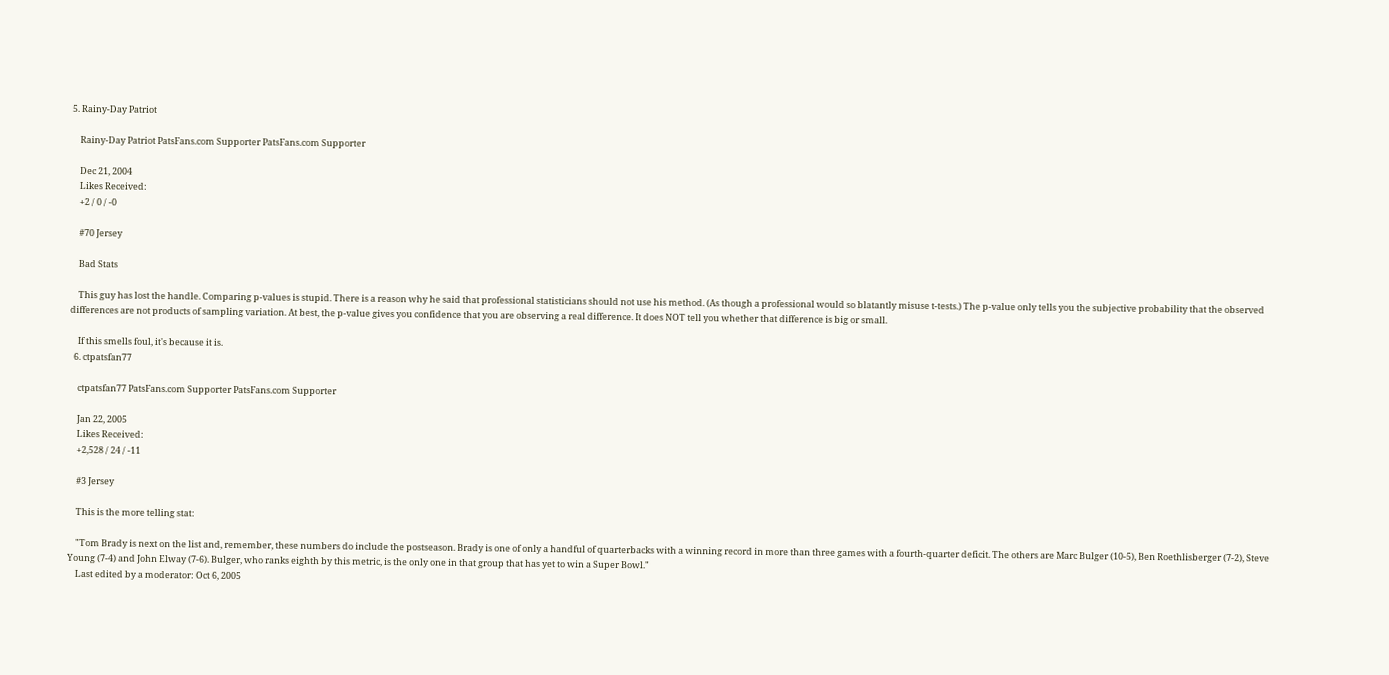5. Rainy-Day Patriot

    Rainy-Day Patriot PatsFans.com Supporter PatsFans.com Supporter

    Dec 21, 2004
    Likes Received:
    +2 / 0 / -0

    #70 Jersey

    Bad Stats

    This guy has lost the handle. Comparing p-values is stupid. There is a reason why he said that professional statisticians should not use his method. (As though a professional would so blatantly misuse t-tests.) The p-value only tells you the subjective probability that the observed differences are not products of sampling variation. At best, the p-value gives you confidence that you are observing a real difference. It does NOT tell you whether that difference is big or small.

    If this smells foul, it's because it is.
  6. ctpatsfan77

    ctpatsfan77 PatsFans.com Supporter PatsFans.com Supporter

    Jan 22, 2005
    Likes Received:
    +2,528 / 24 / -11

    #3 Jersey

    This is the more telling stat:

    "Tom Brady is next on the list and, remember, these numbers do include the postseason. Brady is one of only a handful of quarterbacks with a winning record in more than three games with a fourth-quarter deficit. The others are Marc Bulger (10-5), Ben Roethlisberger (7-2), Steve Young (7-4) and John Elway (7-6). Bulger, who ranks eighth by this metric, is the only one in that group that has yet to win a Super Bowl."
    Last edited by a moderator: Oct 6, 2005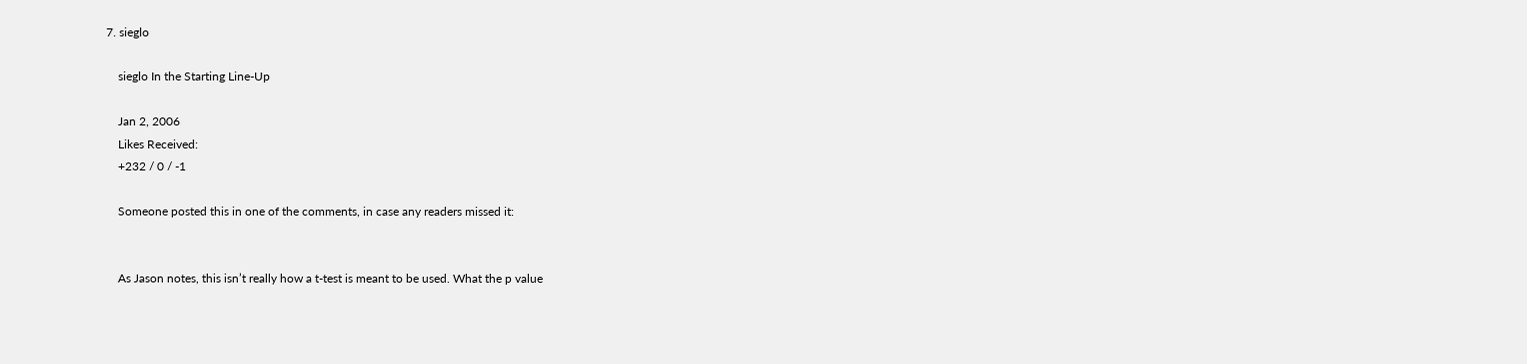7. sieglo

    sieglo In the Starting Line-Up

    Jan 2, 2006
    Likes Received:
    +232 / 0 / -1

    Someone posted this in one of the comments, in case any readers missed it:


    As Jason notes, this isn’t really how a t-test is meant to be used. What the p value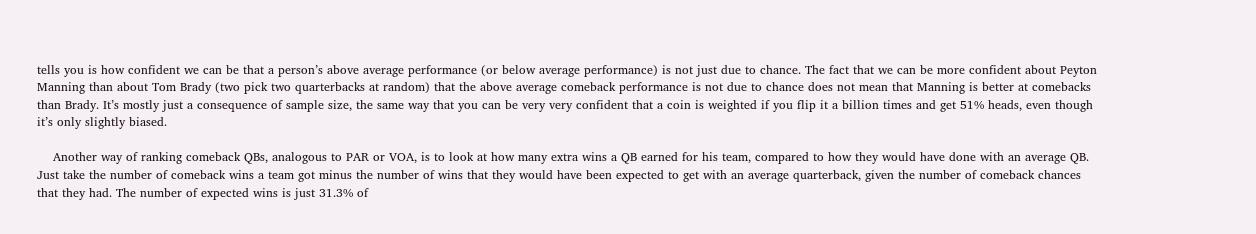tells you is how confident we can be that a person’s above average performance (or below average performance) is not just due to chance. The fact that we can be more confident about Peyton Manning than about Tom Brady (two pick two quarterbacks at random) that the above average comeback performance is not due to chance does not mean that Manning is better at comebacks than Brady. It’s mostly just a consequence of sample size, the same way that you can be very very confident that a coin is weighted if you flip it a billion times and get 51% heads, even though it’s only slightly biased.

    Another way of ranking comeback QBs, analogous to PAR or VOA, is to look at how many extra wins a QB earned for his team, compared to how they would have done with an average QB. Just take the number of comeback wins a team got minus the number of wins that they would have been expected to get with an average quarterback, given the number of comeback chances that they had. The number of expected wins is just 31.3% of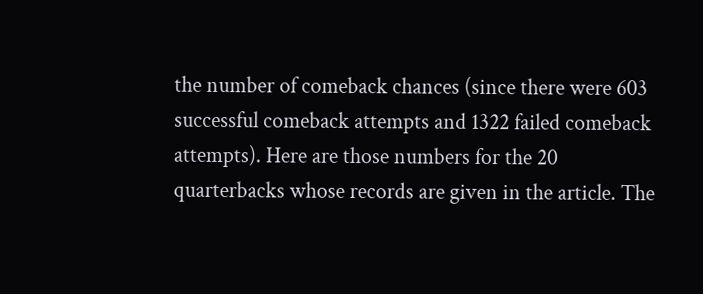the number of comeback chances (since there were 603 successful comeback attempts and 1322 failed comeback attempts). Here are those numbers for the 20 quarterbacks whose records are given in the article. The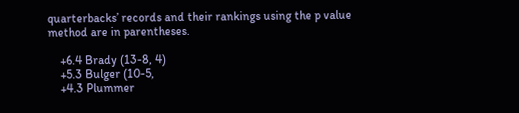quarterbacks’ records and their rankings using the p value method are in parentheses.

    +6.4 Brady (13-8, 4)
    +5.3 Bulger (10-5,
    +4.3 Plummer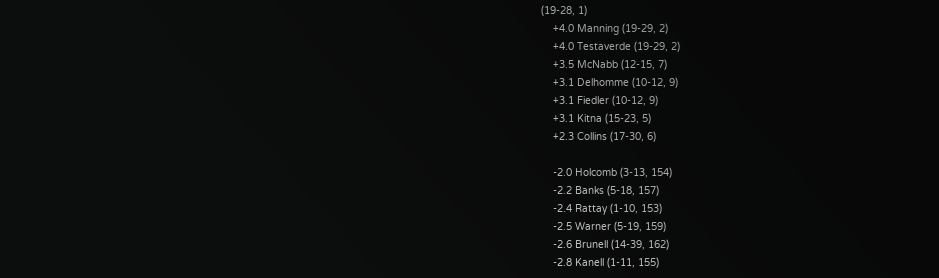(19-28, 1)
    +4.0 Manning (19-29, 2)
    +4.0 Testaverde (19-29, 2)
    +3.5 McNabb (12-15, 7)
    +3.1 Delhomme (10-12, 9)
    +3.1 Fiedler (10-12, 9)
    +3.1 Kitna (15-23, 5)
    +2.3 Collins (17-30, 6)

    -2.0 Holcomb (3-13, 154)
    -2.2 Banks (5-18, 157)
    -2.4 Rattay (1-10, 153)
    -2.5 Warner (5-19, 159)
    -2.6 Brunell (14-39, 162)
    -2.8 Kanell (1-11, 155)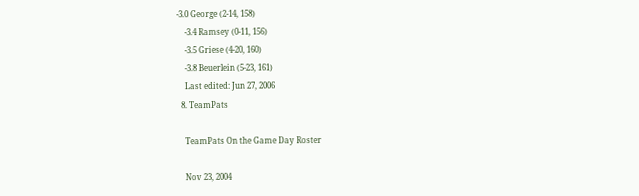-3.0 George (2-14, 158)
    -3.4 Ramsey (0-11, 156)
    -3.5 Griese (4-20, 160)
    -3.8 Beuerlein (5-23, 161)
    Last edited: Jun 27, 2006
  8. TeamPats

    TeamPats On the Game Day Roster

    Nov 23, 2004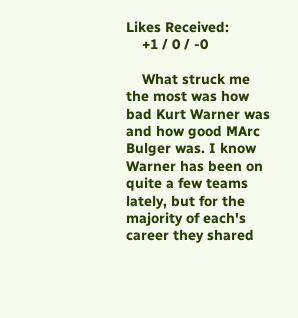Likes Received:
    +1 / 0 / -0

    What struck me the most was how bad Kurt Warner was and how good MArc Bulger was. I know Warner has been on quite a few teams lately, but for the majority of each's career they shared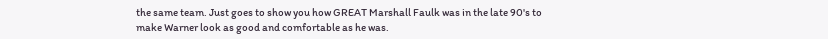the same team. Just goes to show you how GREAT Marshall Faulk was in the late 90's to make Warner look as good and comfortable as he was.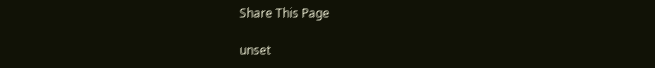Share This Page

unset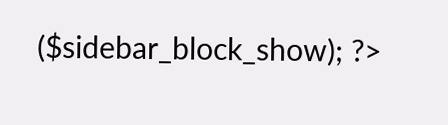($sidebar_block_show); ?>